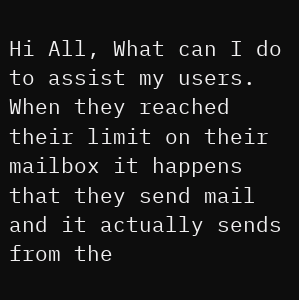Hi All, What can I do to assist my users. When they reached their limit on their mailbox it happens that they send mail and it actually sends from the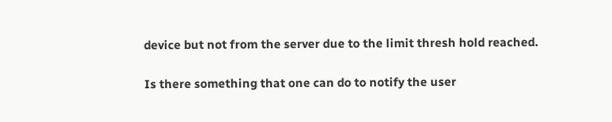device but not from the server due to the limit thresh hold reached.

Is there something that one can do to notify the user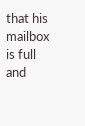that his mailbox is full and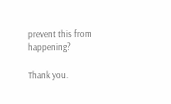prevent this from happening?

Thank you.